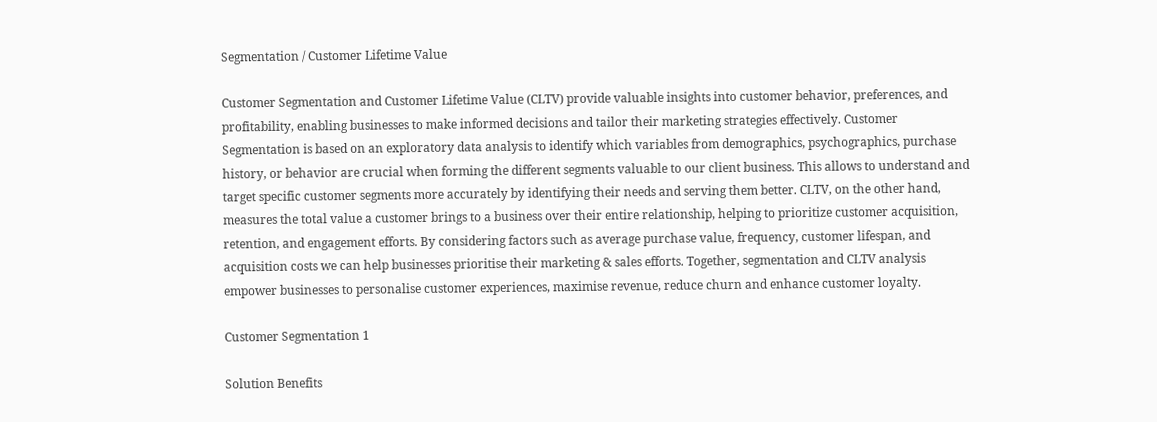Segmentation / Customer Lifetime Value

Customer Segmentation and Customer Lifetime Value (CLTV) provide valuable insights into customer behavior, preferences, and profitability, enabling businesses to make informed decisions and tailor their marketing strategies effectively. Customer Segmentation is based on an exploratory data analysis to identify which variables from demographics, psychographics, purchase history, or behavior are crucial when forming the different segments valuable to our client business. This allows to understand and target specific customer segments more accurately by identifying their needs and serving them better. CLTV, on the other hand, measures the total value a customer brings to a business over their entire relationship, helping to prioritize customer acquisition, retention, and engagement efforts. By considering factors such as average purchase value, frequency, customer lifespan, and acquisition costs we can help businesses prioritise their marketing & sales efforts. Together, segmentation and CLTV analysis empower businesses to personalise customer experiences, maximise revenue, reduce churn and enhance customer loyalty.

Customer Segmentation 1

Solution Benefits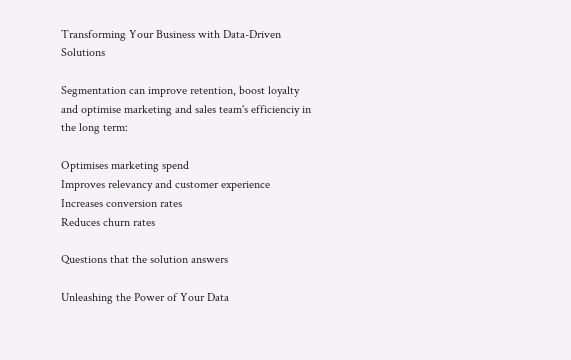Transforming Your Business with Data-Driven Solutions

Segmentation can improve retention, boost loyalty and optimise marketing and sales team's efficienciy in the long term:

Optimises marketing spend
Improves relevancy and customer experience
Increases conversion rates
Reduces churn rates

Questions that the solution answers

Unleashing the Power of Your Data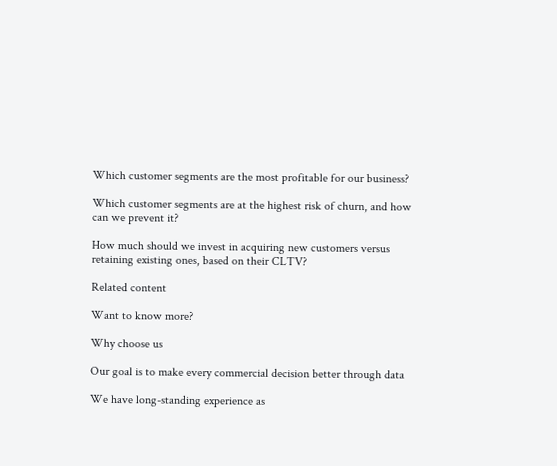Which customer segments are the most profitable for our business?

Which customer segments are at the highest risk of churn, and how can we prevent it?

How much should we invest in acquiring new customers versus retaining existing ones, based on their CLTV?

Related content

Want to know more?

Why choose us

Our goal is to make every commercial decision better through data

We have long-standing experience as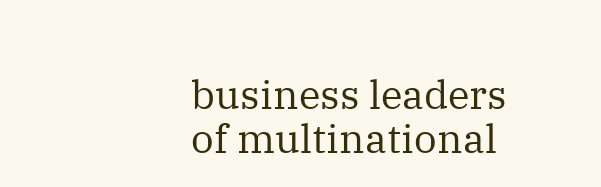business leaders of multinational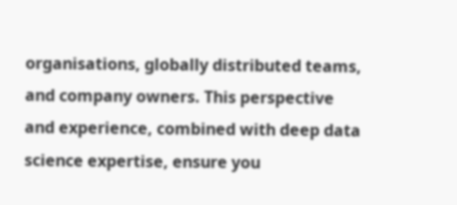organisations, globally distributed teams, and company owners. This perspective and experience, combined with deep data science expertise, ensure you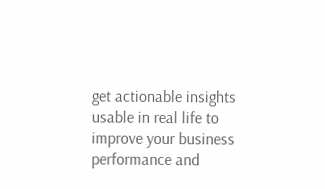get actionable insights usable in real life to improve your business performance and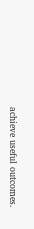achieve useful outcomes.